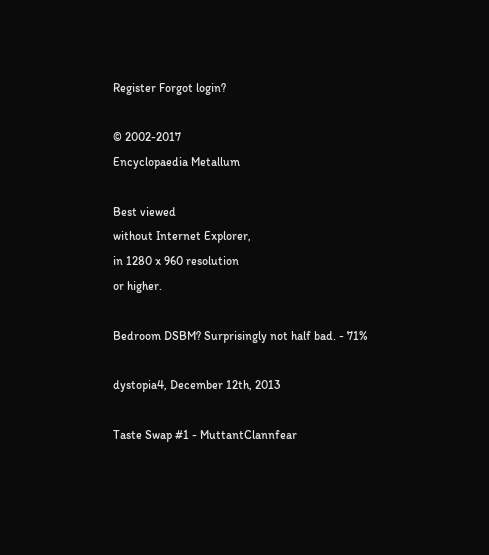Register Forgot login?

© 2002-2017
Encyclopaedia Metallum

Best viewed
without Internet Explorer,
in 1280 x 960 resolution
or higher.

Bedroom DSBM? Surprisingly not half bad. - 71%

dystopia4, December 12th, 2013

Taste Swap #1 - MuttantClannfear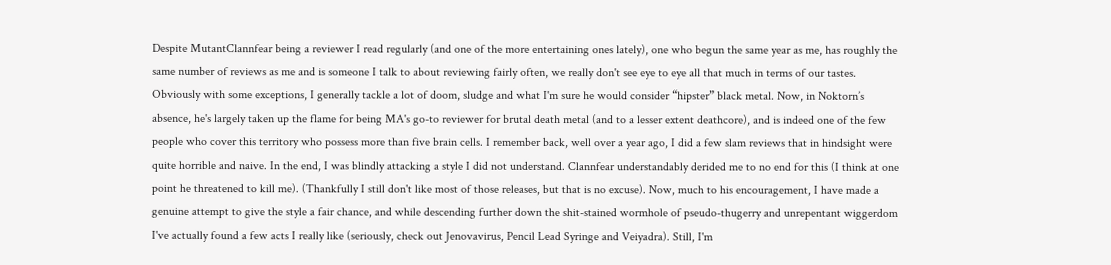Despite MutantClannfear being a reviewer I read regularly (and one of the more entertaining ones lately), one who begun the same year as me, has roughly the same number of reviews as me and is someone I talk to about reviewing fairly often, we really don't see eye to eye all that much in terms of our tastes. Obviously with some exceptions, I generally tackle a lot of doom, sludge and what I'm sure he would consider “hipster” black metal. Now, in Noktorn’s absence, he's largely taken up the flame for being MA's go-to reviewer for brutal death metal (and to a lesser extent deathcore), and is indeed one of the few people who cover this territory who possess more than five brain cells. I remember back, well over a year ago, I did a few slam reviews that in hindsight were quite horrible and naive. In the end, I was blindly attacking a style I did not understand. Clannfear understandably derided me to no end for this (I think at one point he threatened to kill me). (Thankfully I still don't like most of those releases, but that is no excuse). Now, much to his encouragement, I have made a genuine attempt to give the style a fair chance, and while descending further down the shit-stained wormhole of pseudo-thugerry and unrepentant wiggerdom I've actually found a few acts I really like (seriously, check out Jenovavirus, Pencil Lead Syringe and Veiyadra). Still, I'm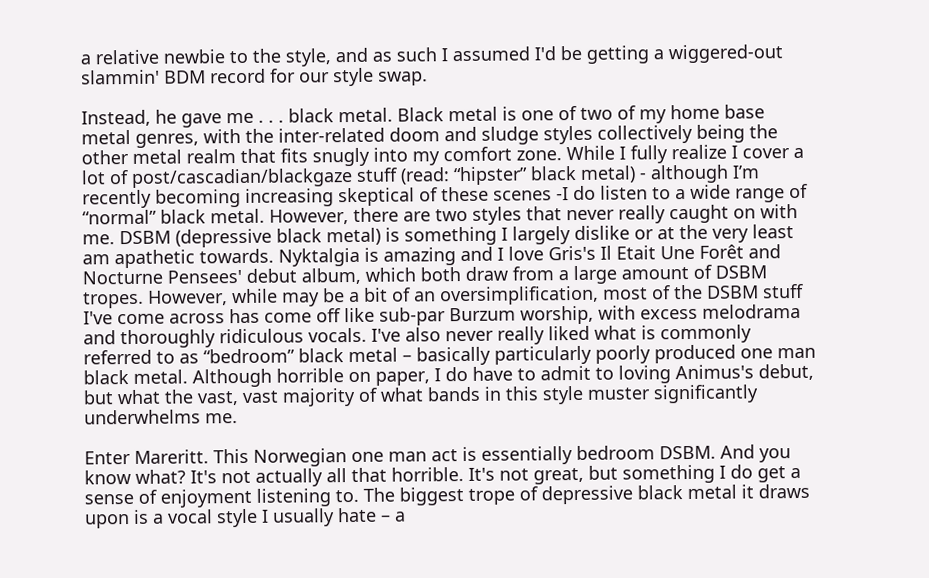a relative newbie to the style, and as such I assumed I'd be getting a wiggered-out slammin' BDM record for our style swap.

Instead, he gave me . . . black metal. Black metal is one of two of my home base metal genres, with the inter-related doom and sludge styles collectively being the other metal realm that fits snugly into my comfort zone. While I fully realize I cover a lot of post/cascadian/blackgaze stuff (read: “hipster” black metal) - although I’m recently becoming increasing skeptical of these scenes -I do listen to a wide range of “normal” black metal. However, there are two styles that never really caught on with me. DSBM (depressive black metal) is something I largely dislike or at the very least am apathetic towards. Nyktalgia is amazing and I love Gris's Il Etait Une Forêt and Nocturne Pensees' debut album, which both draw from a large amount of DSBM tropes. However, while may be a bit of an oversimplification, most of the DSBM stuff I've come across has come off like sub-par Burzum worship, with excess melodrama and thoroughly ridiculous vocals. I've also never really liked what is commonly referred to as “bedroom” black metal – basically particularly poorly produced one man black metal. Although horrible on paper, I do have to admit to loving Animus's debut, but what the vast, vast majority of what bands in this style muster significantly underwhelms me.

Enter Mareritt. This Norwegian one man act is essentially bedroom DSBM. And you know what? It's not actually all that horrible. It's not great, but something I do get a sense of enjoyment listening to. The biggest trope of depressive black metal it draws upon is a vocal style I usually hate – a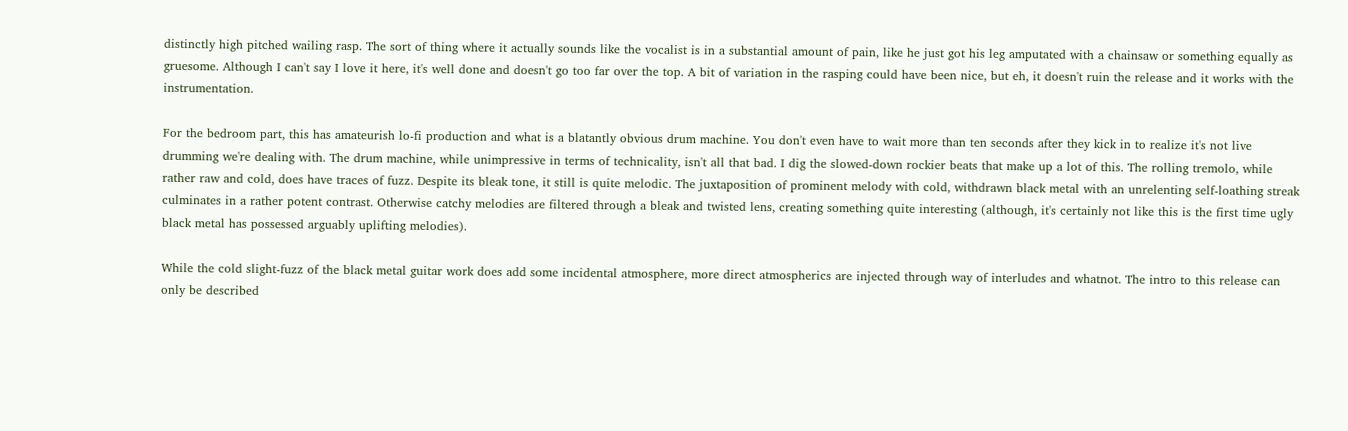distinctly high pitched wailing rasp. The sort of thing where it actually sounds like the vocalist is in a substantial amount of pain, like he just got his leg amputated with a chainsaw or something equally as gruesome. Although I can't say I love it here, it's well done and doesn't go too far over the top. A bit of variation in the rasping could have been nice, but eh, it doesn't ruin the release and it works with the instrumentation.

For the bedroom part, this has amateurish lo-fi production and what is a blatantly obvious drum machine. You don't even have to wait more than ten seconds after they kick in to realize it's not live drumming we're dealing with. The drum machine, while unimpressive in terms of technicality, isn't all that bad. I dig the slowed-down rockier beats that make up a lot of this. The rolling tremolo, while rather raw and cold, does have traces of fuzz. Despite its bleak tone, it still is quite melodic. The juxtaposition of prominent melody with cold, withdrawn black metal with an unrelenting self-loathing streak culminates in a rather potent contrast. Otherwise catchy melodies are filtered through a bleak and twisted lens, creating something quite interesting (although, it's certainly not like this is the first time ugly black metal has possessed arguably uplifting melodies).

While the cold slight-fuzz of the black metal guitar work does add some incidental atmosphere, more direct atmospherics are injected through way of interludes and whatnot. The intro to this release can only be described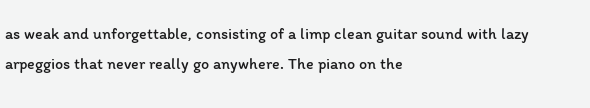as weak and unforgettable, consisting of a limp clean guitar sound with lazy arpeggios that never really go anywhere. The piano on the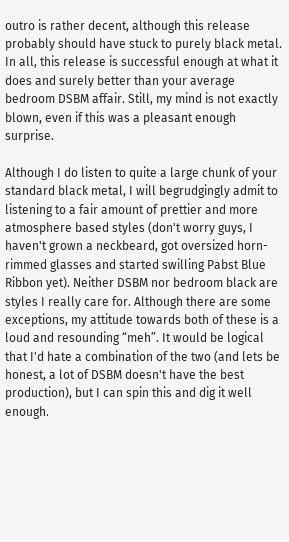outro is rather decent, although this release probably should have stuck to purely black metal. In all, this release is successful enough at what it does and surely better than your average bedroom DSBM affair. Still, my mind is not exactly blown, even if this was a pleasant enough surprise.

Although I do listen to quite a large chunk of your standard black metal, I will begrudgingly admit to listening to a fair amount of prettier and more atmosphere based styles (don't worry guys, I haven't grown a neckbeard, got oversized horn-rimmed glasses and started swilling Pabst Blue Ribbon yet). Neither DSBM nor bedroom black are styles I really care for. Although there are some exceptions, my attitude towards both of these is a loud and resounding “meh”. It would be logical that I'd hate a combination of the two (and lets be honest, a lot of DSBM doesn't have the best production), but I can spin this and dig it well enough.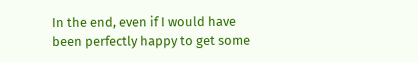In the end, even if I would have been perfectly happy to get some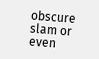obscure slam or even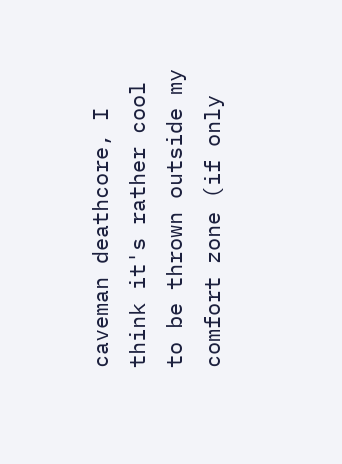caveman deathcore, I think it's rather cool to be thrown outside my comfort zone (if only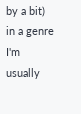by a bit) in a genre I'm usually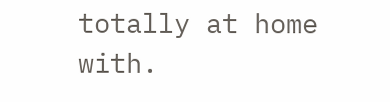totally at home with.